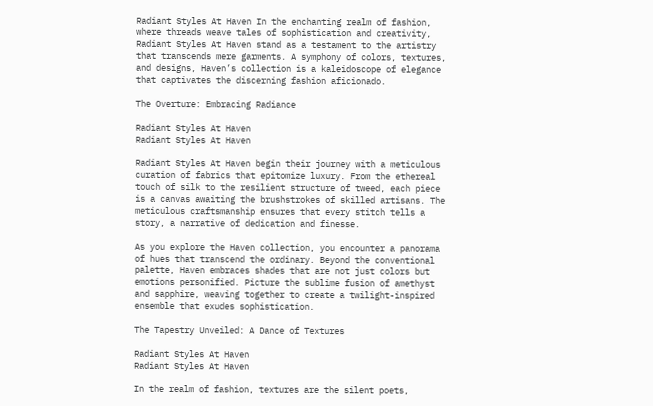Radiant Styles At Haven In the enchanting realm of fashion, where threads weave tales of sophistication and creativity, Radiant Styles At Haven stand as a testament to the artistry that transcends mere garments. A symphony of colors, textures, and designs, Haven’s collection is a kaleidoscope of elegance that captivates the discerning fashion aficionado.

The Overture: Embracing Radiance

Radiant Styles At Haven
Radiant Styles At Haven

Radiant Styles At Haven begin their journey with a meticulous curation of fabrics that epitomize luxury. From the ethereal touch of silk to the resilient structure of tweed, each piece is a canvas awaiting the brushstrokes of skilled artisans. The meticulous craftsmanship ensures that every stitch tells a story, a narrative of dedication and finesse.

As you explore the Haven collection, you encounter a panorama of hues that transcend the ordinary. Beyond the conventional palette, Haven embraces shades that are not just colors but emotions personified. Picture the sublime fusion of amethyst and sapphire, weaving together to create a twilight-inspired ensemble that exudes sophistication.

The Tapestry Unveiled: A Dance of Textures

Radiant Styles At Haven
Radiant Styles At Haven

In the realm of fashion, textures are the silent poets,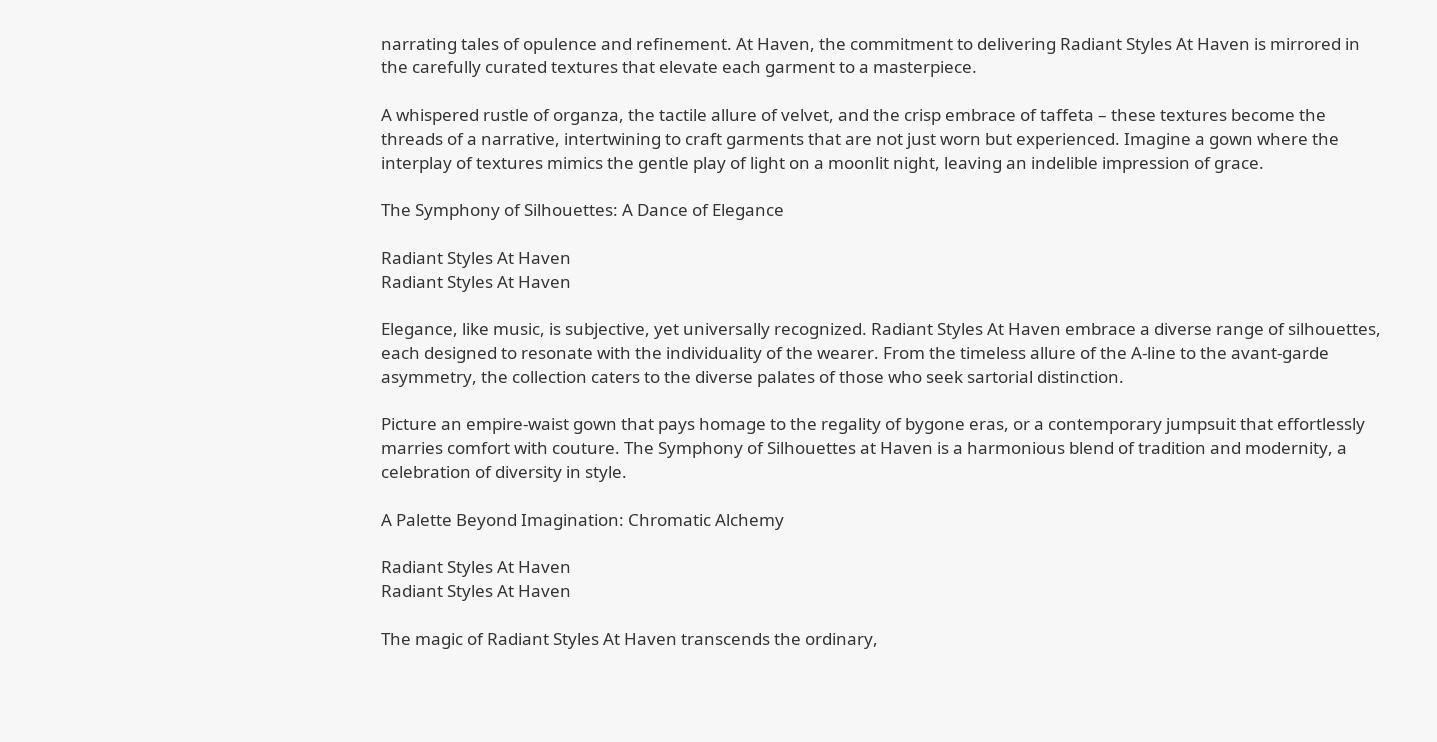narrating tales of opulence and refinement. At Haven, the commitment to delivering Radiant Styles At Haven is mirrored in the carefully curated textures that elevate each garment to a masterpiece.

A whispered rustle of organza, the tactile allure of velvet, and the crisp embrace of taffeta – these textures become the threads of a narrative, intertwining to craft garments that are not just worn but experienced. Imagine a gown where the interplay of textures mimics the gentle play of light on a moonlit night, leaving an indelible impression of grace.

The Symphony of Silhouettes: A Dance of Elegance

Radiant Styles At Haven
Radiant Styles At Haven

Elegance, like music, is subjective, yet universally recognized. Radiant Styles At Haven embrace a diverse range of silhouettes, each designed to resonate with the individuality of the wearer. From the timeless allure of the A-line to the avant-garde asymmetry, the collection caters to the diverse palates of those who seek sartorial distinction.

Picture an empire-waist gown that pays homage to the regality of bygone eras, or a contemporary jumpsuit that effortlessly marries comfort with couture. The Symphony of Silhouettes at Haven is a harmonious blend of tradition and modernity, a celebration of diversity in style.

A Palette Beyond Imagination: Chromatic Alchemy

Radiant Styles At Haven
Radiant Styles At Haven

The magic of Radiant Styles At Haven transcends the ordinary,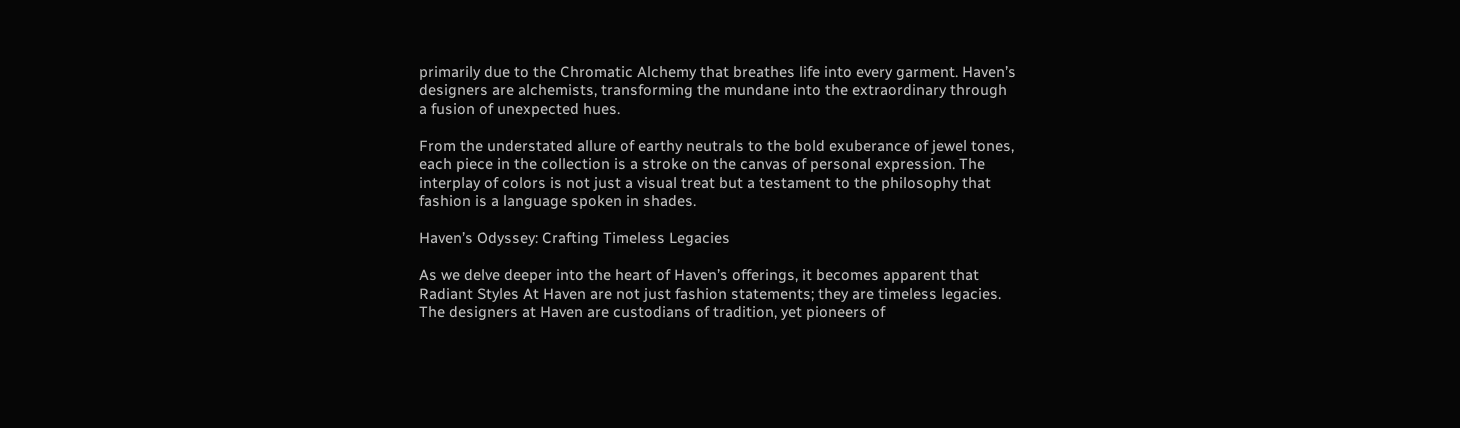primarily due to the Chromatic Alchemy that breathes life into every garment. Haven’s designers are alchemists, transforming the mundane into the extraordinary through a fusion of unexpected hues.

From the understated allure of earthy neutrals to the bold exuberance of jewel tones, each piece in the collection is a stroke on the canvas of personal expression. The interplay of colors is not just a visual treat but a testament to the philosophy that fashion is a language spoken in shades.

Haven’s Odyssey: Crafting Timeless Legacies

As we delve deeper into the heart of Haven’s offerings, it becomes apparent that Radiant Styles At Haven are not just fashion statements; they are timeless legacies. The designers at Haven are custodians of tradition, yet pioneers of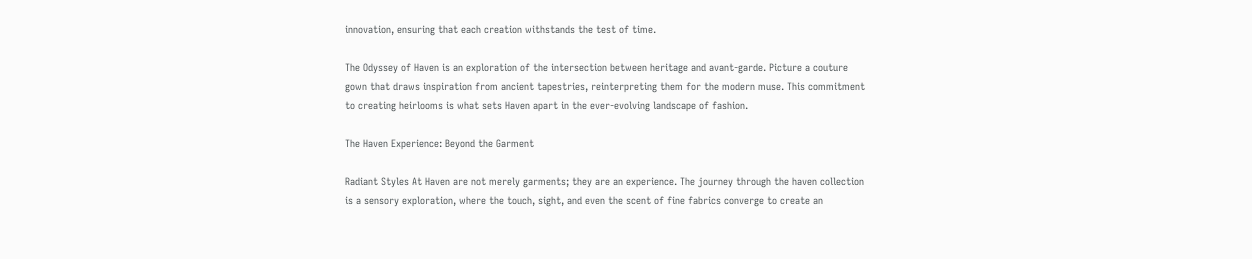innovation, ensuring that each creation withstands the test of time.

The Odyssey of Haven is an exploration of the intersection between heritage and avant-garde. Picture a couture gown that draws inspiration from ancient tapestries, reinterpreting them for the modern muse. This commitment to creating heirlooms is what sets Haven apart in the ever-evolving landscape of fashion.

The Haven Experience: Beyond the Garment

Radiant Styles At Haven are not merely garments; they are an experience. The journey through the haven collection is a sensory exploration, where the touch, sight, and even the scent of fine fabrics converge to create an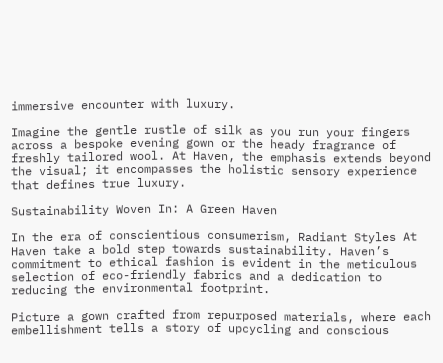immersive encounter with luxury.

Imagine the gentle rustle of silk as you run your fingers across a bespoke evening gown or the heady fragrance of freshly tailored wool. At Haven, the emphasis extends beyond the visual; it encompasses the holistic sensory experience that defines true luxury.

Sustainability Woven In: A Green Haven

In the era of conscientious consumerism, Radiant Styles At Haven take a bold step towards sustainability. Haven’s commitment to ethical fashion is evident in the meticulous selection of eco-friendly fabrics and a dedication to reducing the environmental footprint.

Picture a gown crafted from repurposed materials, where each embellishment tells a story of upcycling and conscious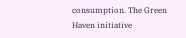consumption. The Green Haven initiative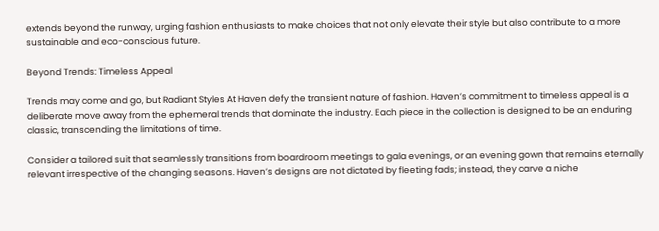extends beyond the runway, urging fashion enthusiasts to make choices that not only elevate their style but also contribute to a more sustainable and eco-conscious future.

Beyond Trends: Timeless Appeal

Trends may come and go, but Radiant Styles At Haven defy the transient nature of fashion. Haven’s commitment to timeless appeal is a deliberate move away from the ephemeral trends that dominate the industry. Each piece in the collection is designed to be an enduring classic, transcending the limitations of time.

Consider a tailored suit that seamlessly transitions from boardroom meetings to gala evenings, or an evening gown that remains eternally relevant irrespective of the changing seasons. Haven’s designs are not dictated by fleeting fads; instead, they carve a niche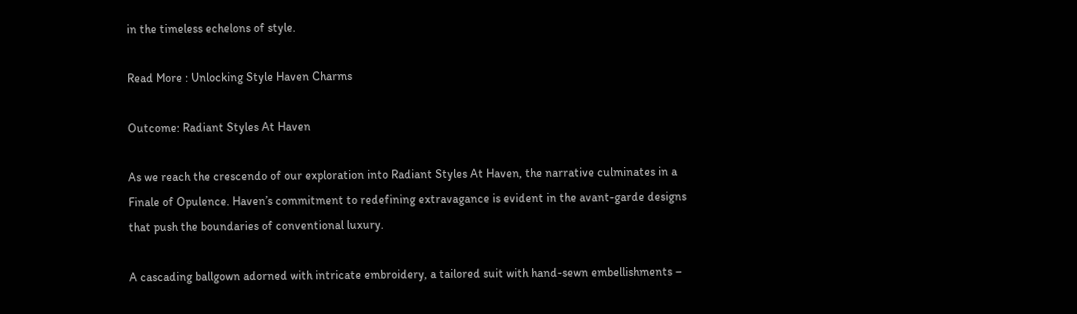in the timeless echelons of style.

Read More : Unlocking Style Haven Charms

Outcome: Radiant Styles At Haven

As we reach the crescendo of our exploration into Radiant Styles At Haven, the narrative culminates in a Finale of Opulence. Haven’s commitment to redefining extravagance is evident in the avant-garde designs that push the boundaries of conventional luxury.

A cascading ballgown adorned with intricate embroidery, a tailored suit with hand-sewn embellishments –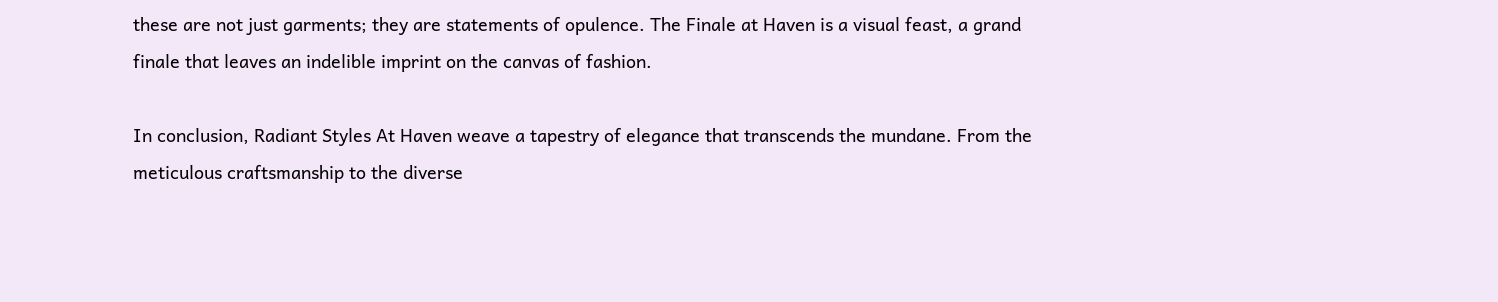these are not just garments; they are statements of opulence. The Finale at Haven is a visual feast, a grand finale that leaves an indelible imprint on the canvas of fashion.

In conclusion, Radiant Styles At Haven weave a tapestry of elegance that transcends the mundane. From the meticulous craftsmanship to the diverse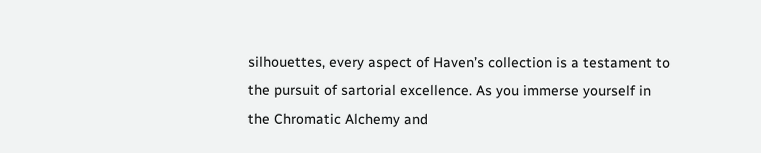silhouettes, every aspect of Haven’s collection is a testament to the pursuit of sartorial excellence. As you immerse yourself in the Chromatic Alchemy and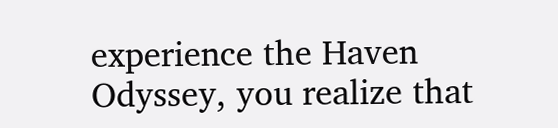experience the Haven Odyssey, you realize that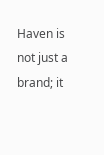Haven is not just a brand; it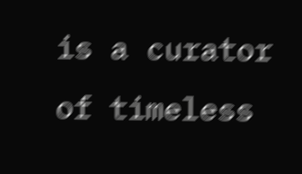is a curator of timeless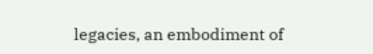legacies, an embodiment of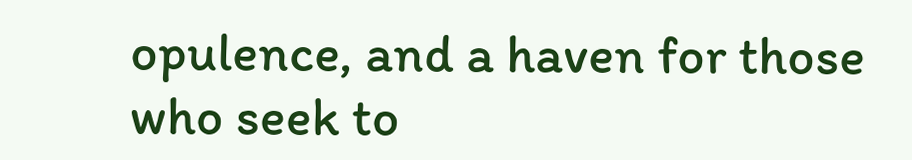opulence, and a haven for those who seek to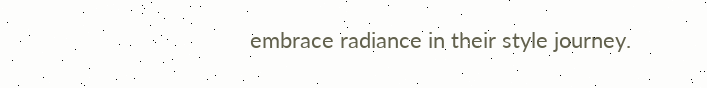embrace radiance in their style journey.